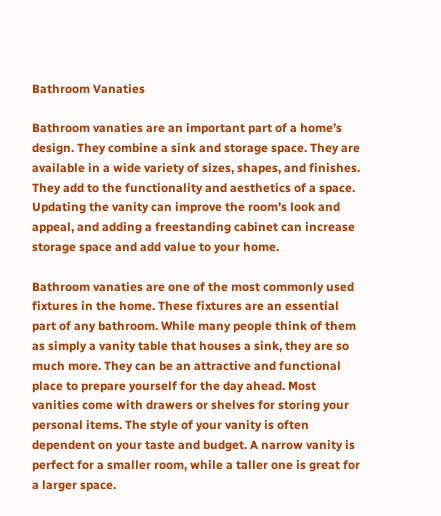Bathroom Vanaties

Bathroom vanaties are an important part of a home’s design. They combine a sink and storage space. They are available in a wide variety of sizes, shapes, and finishes. They add to the functionality and aesthetics of a space. Updating the vanity can improve the room’s look and appeal, and adding a freestanding cabinet can increase storage space and add value to your home.

Bathroom vanaties are one of the most commonly used fixtures in the home. These fixtures are an essential part of any bathroom. While many people think of them as simply a vanity table that houses a sink, they are so much more. They can be an attractive and functional place to prepare yourself for the day ahead. Most vanities come with drawers or shelves for storing your personal items. The style of your vanity is often dependent on your taste and budget. A narrow vanity is perfect for a smaller room, while a taller one is great for a larger space.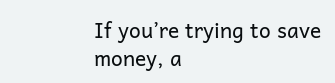If you’re trying to save money, a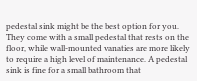pedestal sink might be the best option for you. They come with a small pedestal that rests on the floor, while wall-mounted vanaties are more likely to require a high level of maintenance. A pedestal sink is fine for a small bathroom that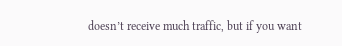doesn’t receive much traffic, but if you want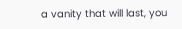a vanity that will last, you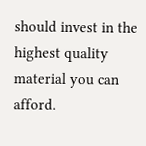should invest in the highest quality material you can afford.